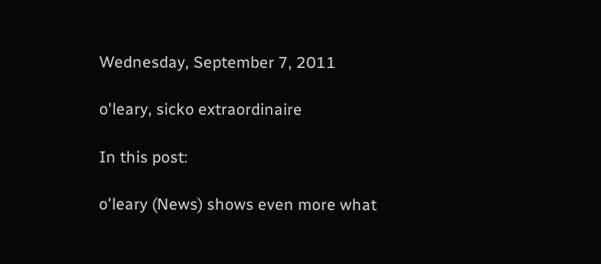Wednesday, September 7, 2011

o'leary, sicko extraordinaire

In this post:

o'leary (News) shows even more what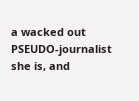a wacked out PSEUDO-journalist she is, and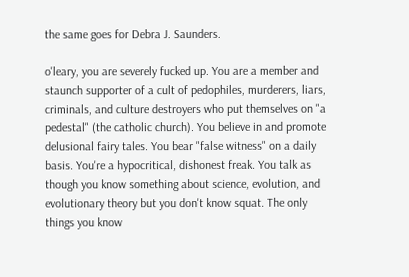the same goes for Debra J. Saunders.

o'leary, you are severely fucked up. You are a member and staunch supporter of a cult of pedophiles, murderers, liars, criminals, and culture destroyers who put themselves on "a pedestal" (the catholic church). You believe in and promote delusional fairy tales. You bear "false witness" on a daily basis. You're a hypocritical, dishonest freak. You talk as though you know something about science, evolution, and evolutionary theory but you don't know squat. The only things you know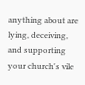anything about are lying, deceiving, and supporting your church's vile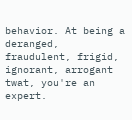behavior. At being a deranged, fraudulent, frigid, ignorant, arrogant twat, you're an expert.